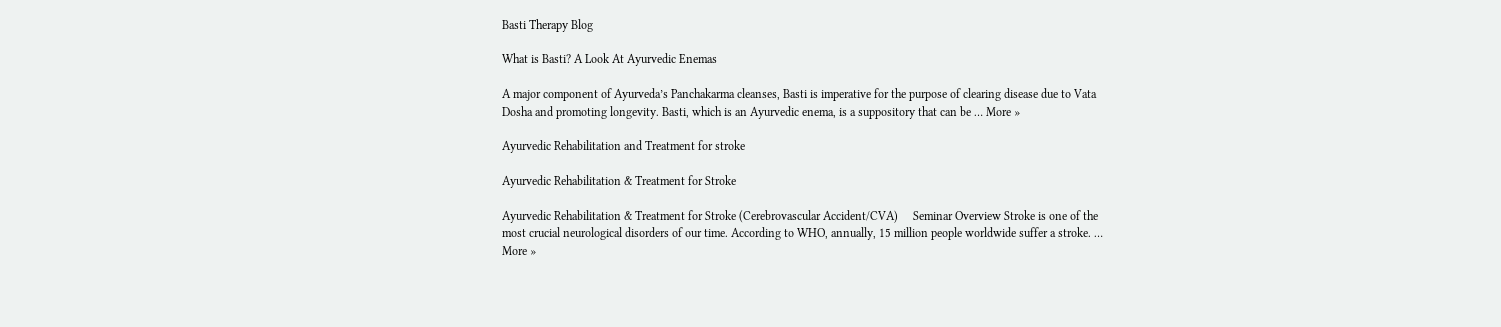Basti Therapy Blog

What is Basti? A Look At Ayurvedic Enemas

A major component of Ayurveda’s Panchakarma cleanses, Basti is imperative for the purpose of clearing disease due to Vata Dosha and promoting longevity. Basti, which is an Ayurvedic enema, is a suppository that can be … More »

Ayurvedic Rehabilitation and Treatment for stroke

Ayurvedic Rehabilitation & Treatment for Stroke

Ayurvedic Rehabilitation & Treatment for Stroke (Cerebrovascular Accident/CVA)     Seminar Overview Stroke is one of the most crucial neurological disorders of our time. According to WHO, annually, 15 million people worldwide suffer a stroke. … More »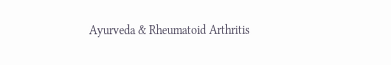Ayurveda & Rheumatoid Arthritis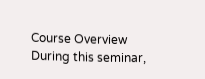Course Overview During this seminar,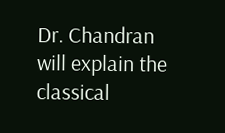Dr. Chandran will explain the classical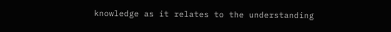knowledge as it relates to the understanding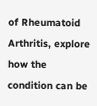of Rheumatoid Arthritis, explore how the condition can be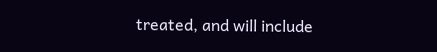treated, and will include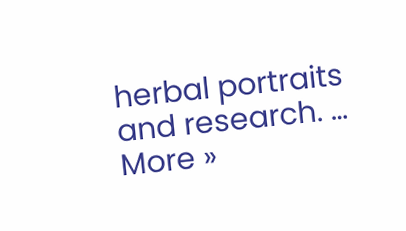herbal portraits and research. … More »